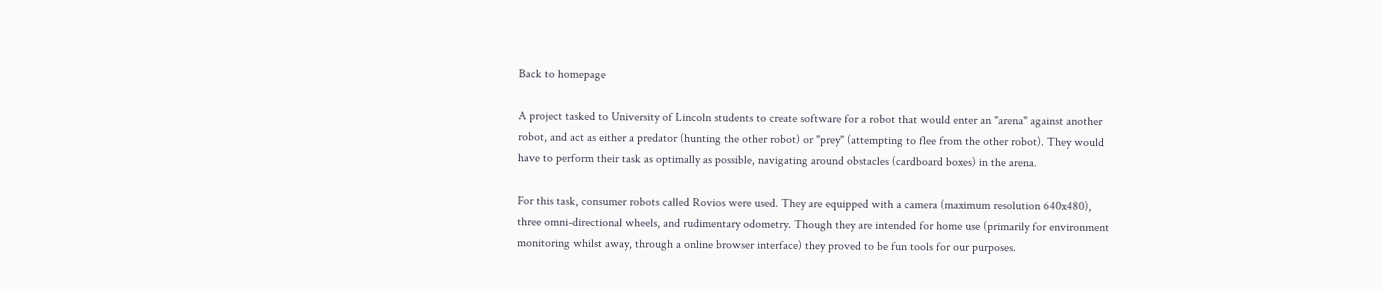Back to homepage

A project tasked to University of Lincoln students to create software for a robot that would enter an "arena" against another robot, and act as either a predator (hunting the other robot) or "prey" (attempting to flee from the other robot). They would have to perform their task as optimally as possible, navigating around obstacles (cardboard boxes) in the arena.

For this task, consumer robots called Rovios were used. They are equipped with a camera (maximum resolution 640x480), three omni-directional wheels, and rudimentary odometry. Though they are intended for home use (primarily for environment monitoring whilst away, through a online browser interface) they proved to be fun tools for our purposes.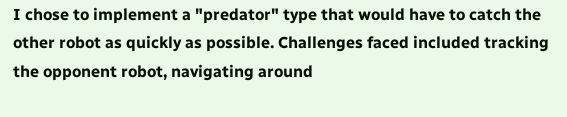I chose to implement a "predator" type that would have to catch the other robot as quickly as possible. Challenges faced included tracking the opponent robot, navigating around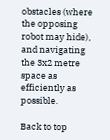obstacles (where the opposing robot may hide), and navigating the 3x2 metre space as efficiently as possible.

Back to top